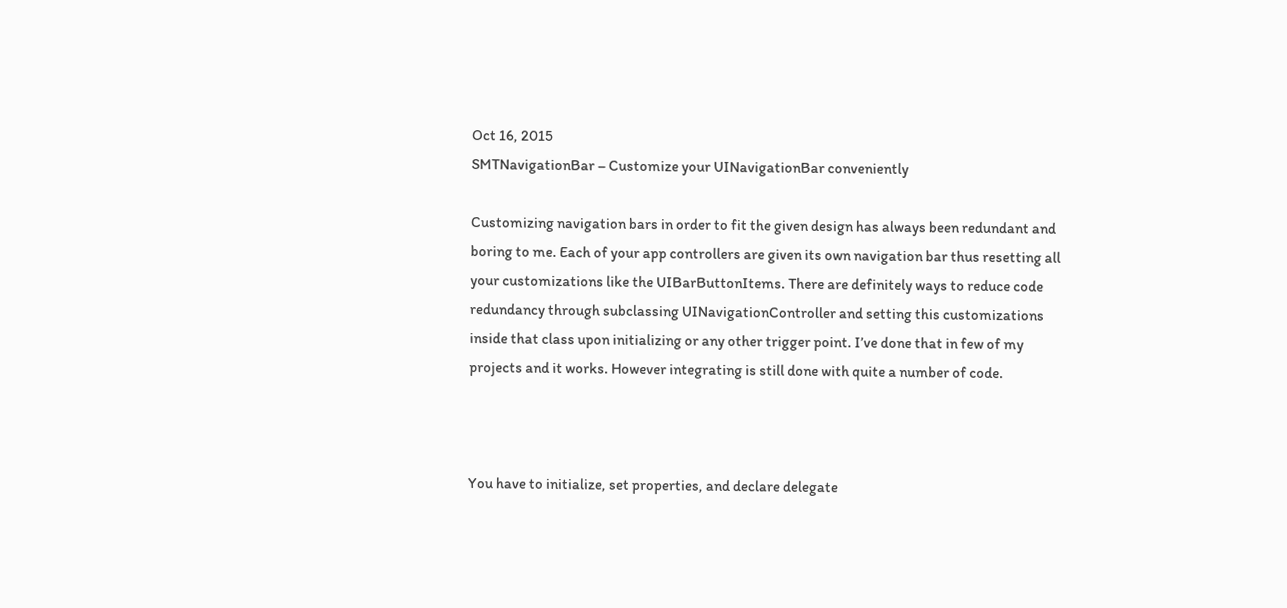Oct 16, 2015
SMTNavigationBar – Customize your UINavigationBar conveniently

Customizing navigation bars in order to fit the given design has always been redundant and boring to me. Each of your app controllers are given its own navigation bar thus resetting all your customizations like the UIBarButtonItems. There are definitely ways to reduce code redundancy through subclassing UINavigationController and setting this customizations inside that class upon initializing or any other trigger point. I’ve done that in few of my projects and it works. However integrating is still done with quite a number of code.



You have to initialize, set properties, and declare delegate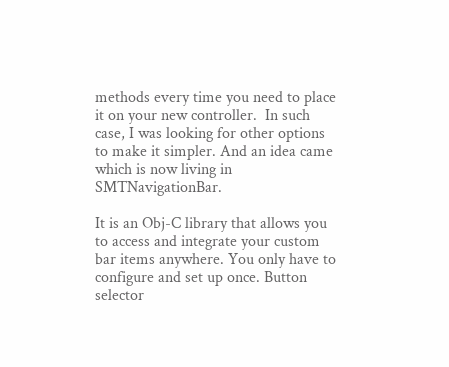methods every time you need to place it on your new controller.  In such case, I was looking for other options to make it simpler. And an idea came which is now living in SMTNavigationBar.

It is an Obj-C library that allows you to access and integrate your custom bar items anywhere. You only have to configure and set up once. Button selector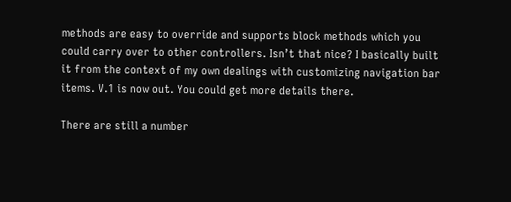methods are easy to override and supports block methods which you could carry over to other controllers. Isn’t that nice? I basically built it from the context of my own dealings with customizing navigation bar items. V.1 is now out. You could get more details there.

There are still a number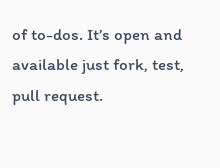of to-dos. It’s open and available just fork, test, pull request.